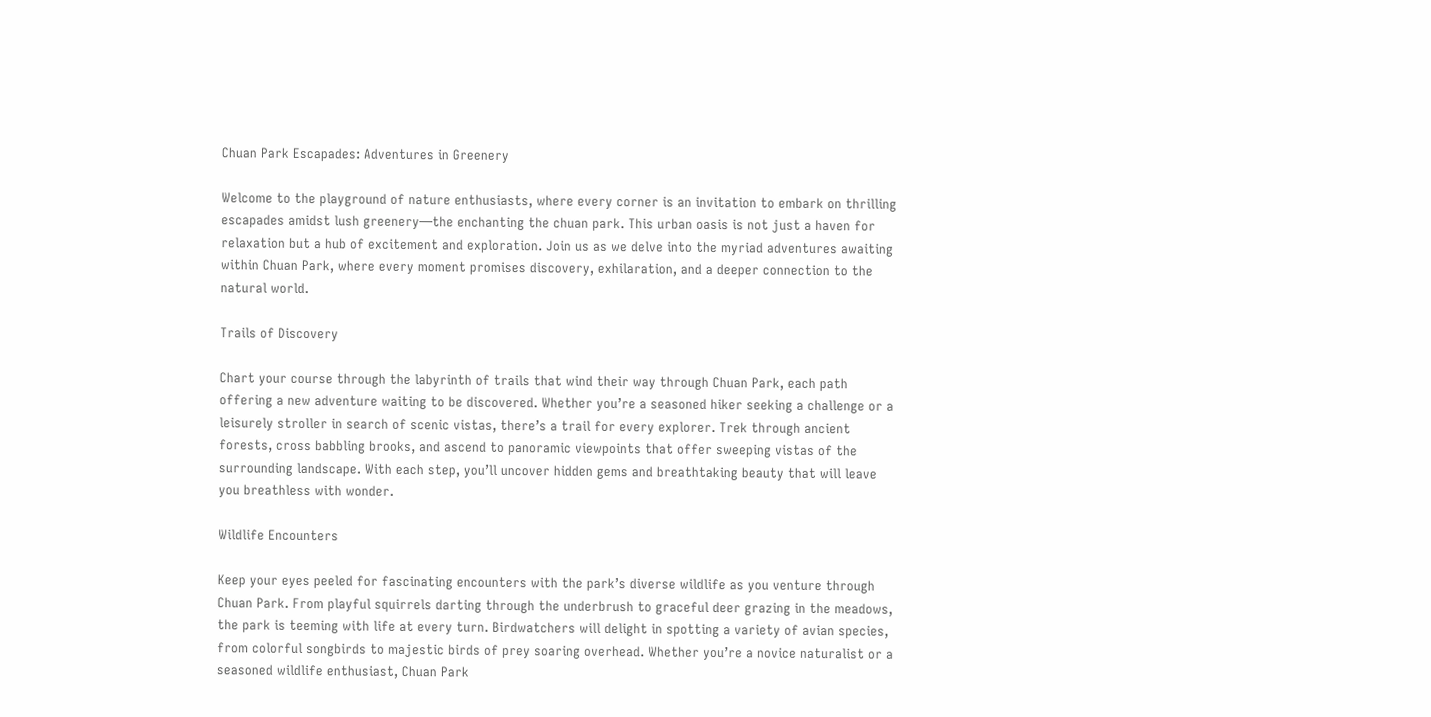Chuan Park Escapades: Adventures in Greenery

Welcome to the playground of nature enthusiasts, where every corner is an invitation to embark on thrilling escapades amidst lush greenery—the enchanting the chuan park. This urban oasis is not just a haven for relaxation but a hub of excitement and exploration. Join us as we delve into the myriad adventures awaiting within Chuan Park, where every moment promises discovery, exhilaration, and a deeper connection to the natural world.

Trails of Discovery

Chart your course through the labyrinth of trails that wind their way through Chuan Park, each path offering a new adventure waiting to be discovered. Whether you’re a seasoned hiker seeking a challenge or a leisurely stroller in search of scenic vistas, there’s a trail for every explorer. Trek through ancient forests, cross babbling brooks, and ascend to panoramic viewpoints that offer sweeping vistas of the surrounding landscape. With each step, you’ll uncover hidden gems and breathtaking beauty that will leave you breathless with wonder.

Wildlife Encounters

Keep your eyes peeled for fascinating encounters with the park’s diverse wildlife as you venture through Chuan Park. From playful squirrels darting through the underbrush to graceful deer grazing in the meadows, the park is teeming with life at every turn. Birdwatchers will delight in spotting a variety of avian species, from colorful songbirds to majestic birds of prey soaring overhead. Whether you’re a novice naturalist or a seasoned wildlife enthusiast, Chuan Park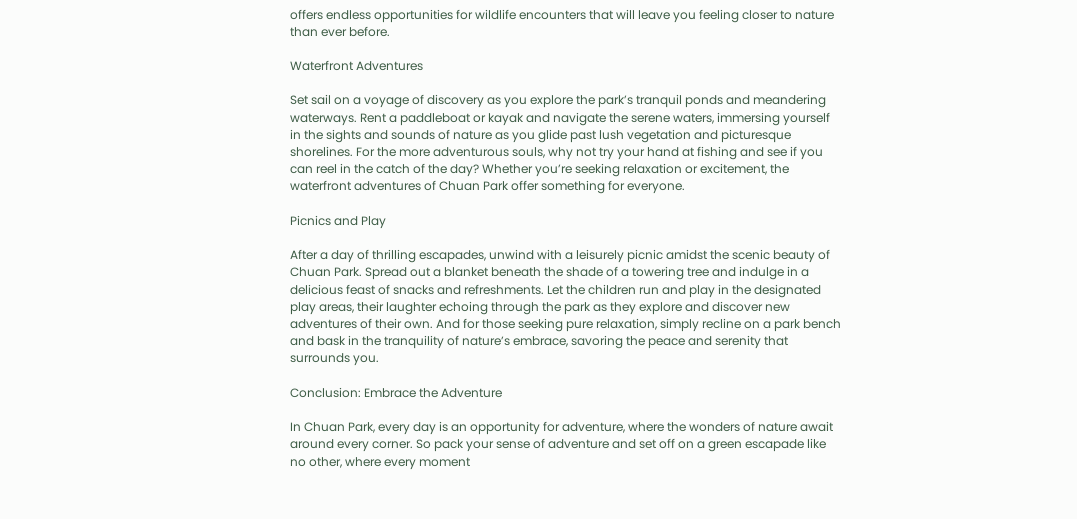offers endless opportunities for wildlife encounters that will leave you feeling closer to nature than ever before.

Waterfront Adventures

Set sail on a voyage of discovery as you explore the park’s tranquil ponds and meandering waterways. Rent a paddleboat or kayak and navigate the serene waters, immersing yourself in the sights and sounds of nature as you glide past lush vegetation and picturesque shorelines. For the more adventurous souls, why not try your hand at fishing and see if you can reel in the catch of the day? Whether you’re seeking relaxation or excitement, the waterfront adventures of Chuan Park offer something for everyone.

Picnics and Play

After a day of thrilling escapades, unwind with a leisurely picnic amidst the scenic beauty of Chuan Park. Spread out a blanket beneath the shade of a towering tree and indulge in a delicious feast of snacks and refreshments. Let the children run and play in the designated play areas, their laughter echoing through the park as they explore and discover new adventures of their own. And for those seeking pure relaxation, simply recline on a park bench and bask in the tranquility of nature’s embrace, savoring the peace and serenity that surrounds you.

Conclusion: Embrace the Adventure

In Chuan Park, every day is an opportunity for adventure, where the wonders of nature await around every corner. So pack your sense of adventure and set off on a green escapade like no other, where every moment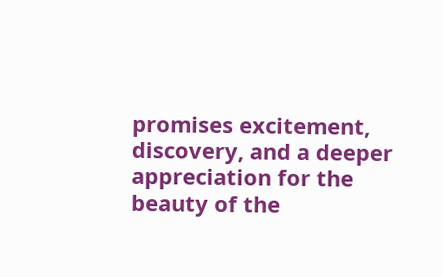promises excitement, discovery, and a deeper appreciation for the beauty of the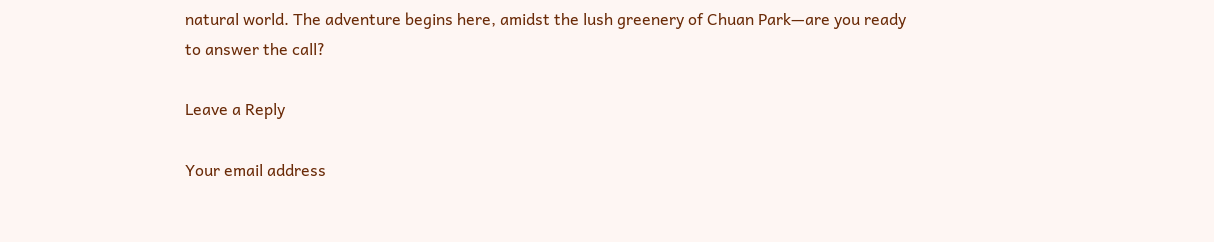natural world. The adventure begins here, amidst the lush greenery of Chuan Park—are you ready to answer the call?

Leave a Reply

Your email address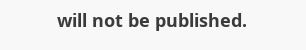will not be published.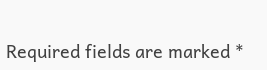Required fields are marked *